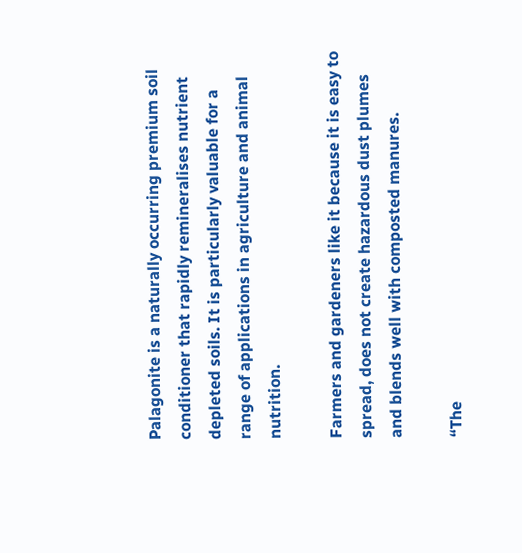Palagonite is a naturally occurring premium soil conditioner that rapidly remineralises nutrient depleted soils. It is particularly valuable for a range of applications in agriculture and animal nutrition.

Farmers and gardeners like it because it is easy to spread, does not create hazardous dust plumes and blends well with composted manures.

“The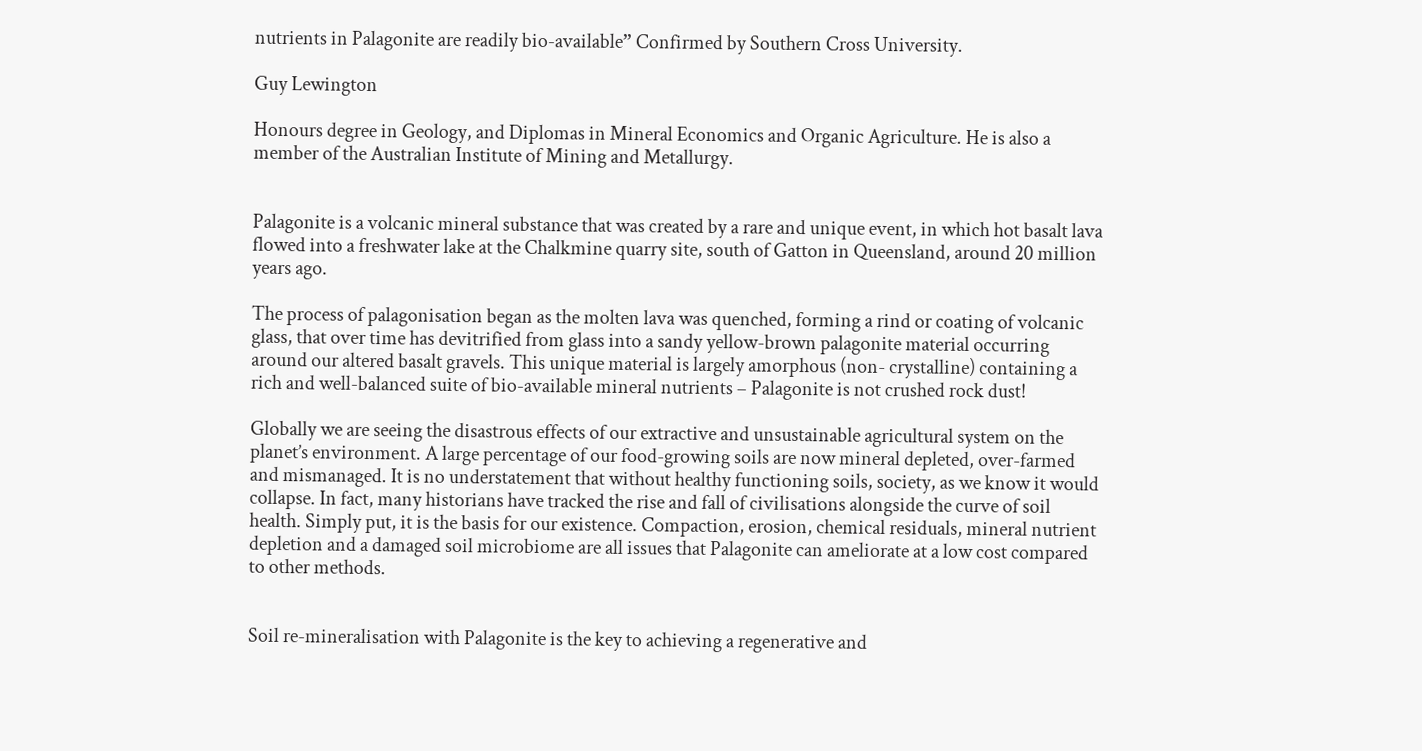nutrients in Palagonite are readily bio-available” Confirmed by Southern Cross University.

Guy Lewington

Honours degree in Geology, and Diplomas in Mineral Economics and Organic Agriculture. He is also a member of the Australian Institute of Mining and Metallurgy.


Palagonite is a volcanic mineral substance that was created by a rare and unique event, in which hot basalt lava flowed into a freshwater lake at the Chalkmine quarry site, south of Gatton in Queensland, around 20 million years ago.

The process of palagonisation began as the molten lava was quenched, forming a rind or coating of volcanic glass, that over time has devitrified from glass into a sandy yellow-brown palagonite material occurring around our altered basalt gravels. This unique material is largely amorphous (non- crystalline) containing a rich and well-balanced suite of bio-available mineral nutrients – Palagonite is not crushed rock dust!

Globally we are seeing the disastrous effects of our extractive and unsustainable agricultural system on the planet’s environment. A large percentage of our food-growing soils are now mineral depleted, over-farmed and mismanaged. It is no understatement that without healthy functioning soils, society, as we know it would collapse. In fact, many historians have tracked the rise and fall of civilisations alongside the curve of soil health. Simply put, it is the basis for our existence. Compaction, erosion, chemical residuals, mineral nutrient depletion and a damaged soil microbiome are all issues that Palagonite can ameliorate at a low cost compared to other methods.


Soil re-mineralisation with Palagonite is the key to achieving a regenerative and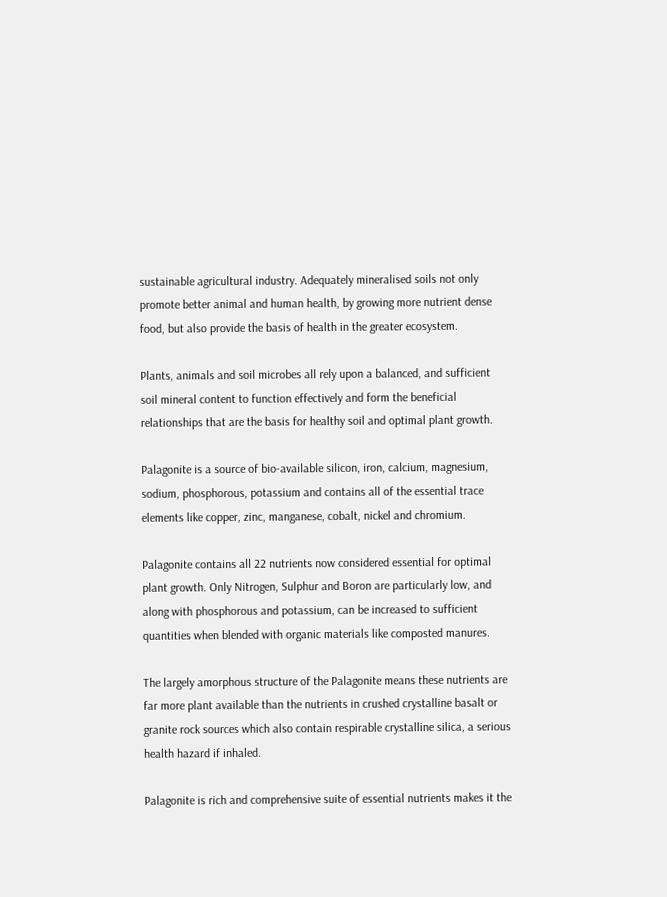sustainable agricultural industry. Adequately mineralised soils not only promote better animal and human health, by growing more nutrient dense food, but also provide the basis of health in the greater ecosystem.

Plants, animals and soil microbes all rely upon a balanced, and sufficient soil mineral content to function effectively and form the beneficial relationships that are the basis for healthy soil and optimal plant growth.

Palagonite is a source of bio-available silicon, iron, calcium, magnesium, sodium, phosphorous, potassium and contains all of the essential trace elements like copper, zinc, manganese, cobalt, nickel and chromium.

Palagonite contains all 22 nutrients now considered essential for optimal plant growth. Only Nitrogen, Sulphur and Boron are particularly low, and along with phosphorous and potassium, can be increased to sufficient quantities when blended with organic materials like composted manures.

The largely amorphous structure of the Palagonite means these nutrients are far more plant available than the nutrients in crushed crystalline basalt or granite rock sources which also contain respirable crystalline silica, a serious health hazard if inhaled.

Palagonite is rich and comprehensive suite of essential nutrients makes it the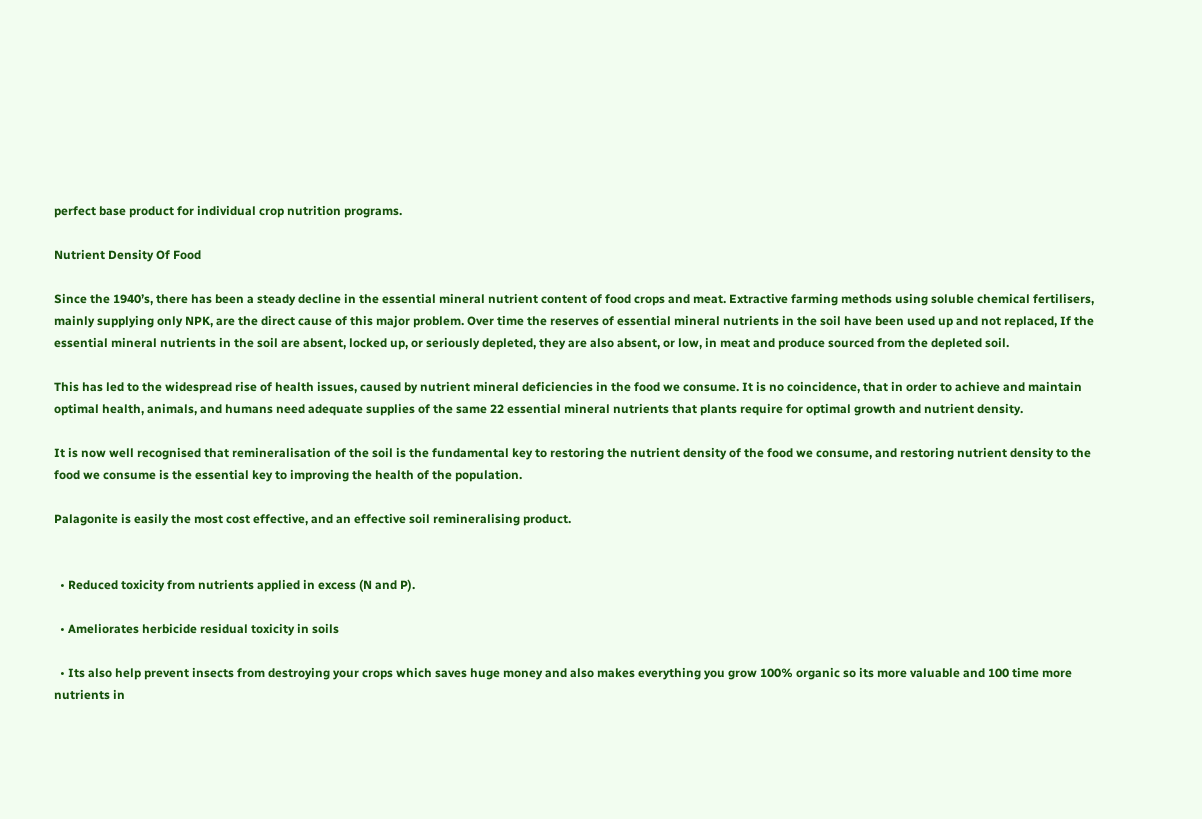perfect base product for individual crop nutrition programs.

Nutrient Density Of Food

Since the 1940’s, there has been a steady decline in the essential mineral nutrient content of food crops and meat. Extractive farming methods using soluble chemical fertilisers, mainly supplying only NPK, are the direct cause of this major problem. Over time the reserves of essential mineral nutrients in the soil have been used up and not replaced, If the essential mineral nutrients in the soil are absent, locked up, or seriously depleted, they are also absent, or low, in meat and produce sourced from the depleted soil.

This has led to the widespread rise of health issues, caused by nutrient mineral deficiencies in the food we consume. It is no coincidence, that in order to achieve and maintain optimal health, animals, and humans need adequate supplies of the same 22 essential mineral nutrients that plants require for optimal growth and nutrient density.

It is now well recognised that remineralisation of the soil is the fundamental key to restoring the nutrient density of the food we consume, and restoring nutrient density to the food we consume is the essential key to improving the health of the population.

Palagonite is easily the most cost effective, and an effective soil remineralising product.


  • Reduced toxicity from nutrients applied in excess (N and P).

  • Ameliorates herbicide residual toxicity in soils

  • Its also help prevent insects from destroying your crops which saves huge money and also makes everything you grow 100% organic so its more valuable and 100 time more nutrients in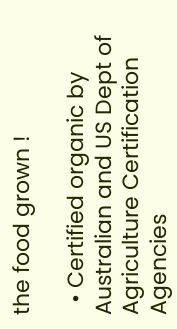the food grown !

  • Certified organic by Australian and US Dept of Agriculture Certification Agencies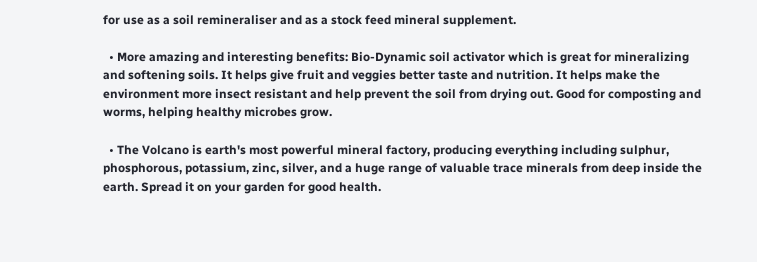for use as a soil remineraliser and as a stock feed mineral supplement.

  • More amazing and interesting benefits: Bio-Dynamic soil activator which is great for mineralizing and softening soils. It helps give fruit and veggies better taste and nutrition. It helps make the environment more insect resistant and help prevent the soil from drying out. Good for composting and worms, helping healthy microbes grow.

  • The Volcano is earth's most powerful mineral factory, producing everything including sulphur, phosphorous, potassium, zinc, silver, and a huge range of valuable trace minerals from deep inside the earth. Spread it on your garden for good health.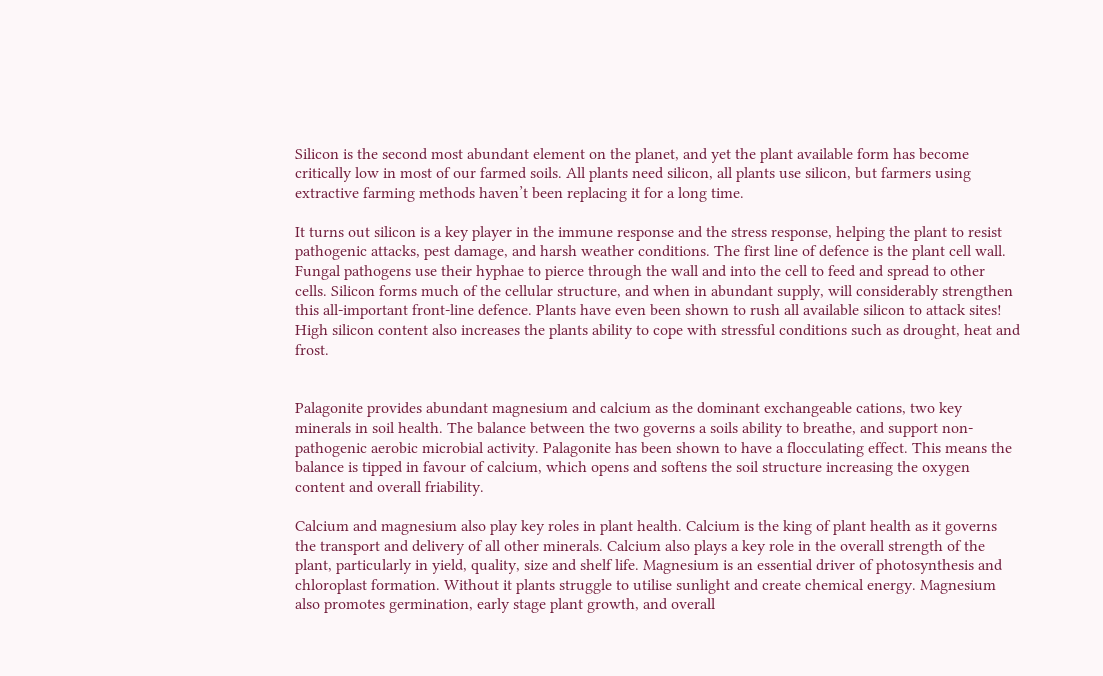Silicon is the second most abundant element on the planet, and yet the plant available form has become critically low in most of our farmed soils. All plants need silicon, all plants use silicon, but farmers using extractive farming methods haven’t been replacing it for a long time.

It turns out silicon is a key player in the immune response and the stress response, helping the plant to resist pathogenic attacks, pest damage, and harsh weather conditions. The first line of defence is the plant cell wall. Fungal pathogens use their hyphae to pierce through the wall and into the cell to feed and spread to other cells. Silicon forms much of the cellular structure, and when in abundant supply, will considerably strengthen this all-important front-line defence. Plants have even been shown to rush all available silicon to attack sites! High silicon content also increases the plants ability to cope with stressful conditions such as drought, heat and frost.


Palagonite provides abundant magnesium and calcium as the dominant exchangeable cations, two key minerals in soil health. The balance between the two governs a soils ability to breathe, and support non-pathogenic aerobic microbial activity. Palagonite has been shown to have a flocculating effect. This means the balance is tipped in favour of calcium, which opens and softens the soil structure increasing the oxygen content and overall friability.

Calcium and magnesium also play key roles in plant health. Calcium is the king of plant health as it governs the transport and delivery of all other minerals. Calcium also plays a key role in the overall strength of the plant, particularly in yield, quality, size and shelf life. Magnesium is an essential driver of photosynthesis and chloroplast formation. Without it plants struggle to utilise sunlight and create chemical energy. Magnesium also promotes germination, early stage plant growth, and overall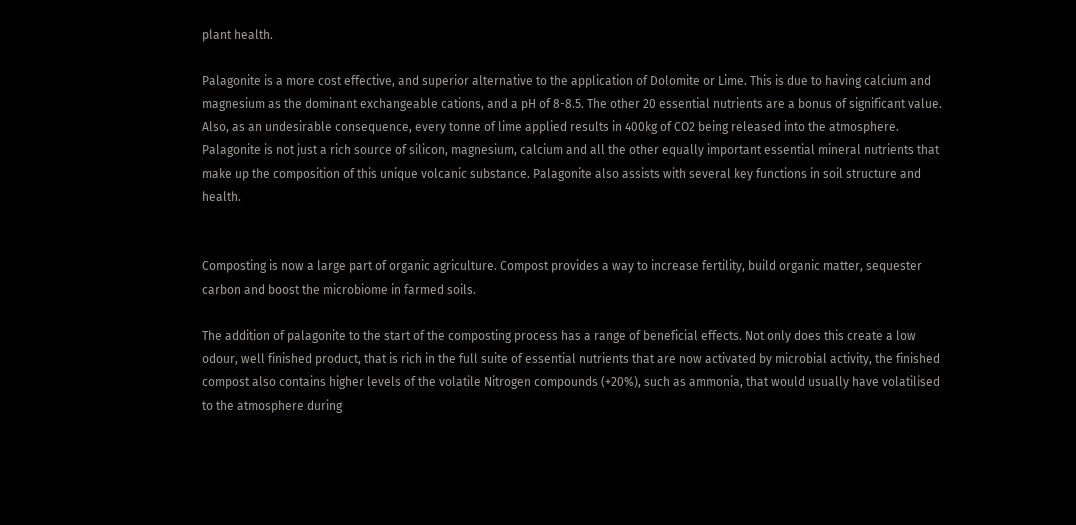plant health.

Palagonite is a more cost effective, and superior alternative to the application of Dolomite or Lime. This is due to having calcium and magnesium as the dominant exchangeable cations, and a pH of 8-8.5. The other 20 essential nutrients are a bonus of significant value. Also, as an undesirable consequence, every tonne of lime applied results in 400kg of CO2 being released into the atmosphere. Palagonite is not just a rich source of silicon, magnesium, calcium and all the other equally important essential mineral nutrients that make up the composition of this unique volcanic substance. Palagonite also assists with several key functions in soil structure and health.


Composting is now a large part of organic agriculture. Compost provides a way to increase fertility, build organic matter, sequester carbon and boost the microbiome in farmed soils.

The addition of palagonite to the start of the composting process has a range of beneficial effects. Not only does this create a low odour, well finished product, that is rich in the full suite of essential nutrients that are now activated by microbial activity, the finished compost also contains higher levels of the volatile Nitrogen compounds (+20%), such as ammonia, that would usually have volatilised to the atmosphere during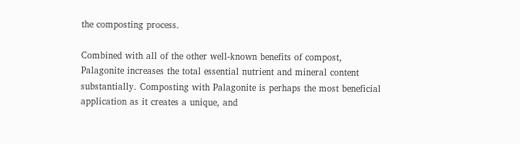the composting process.

Combined with all of the other well-known benefits of compost, Palagonite increases the total essential nutrient and mineral content substantially. Composting with Palagonite is perhaps the most beneficial application as it creates a unique, and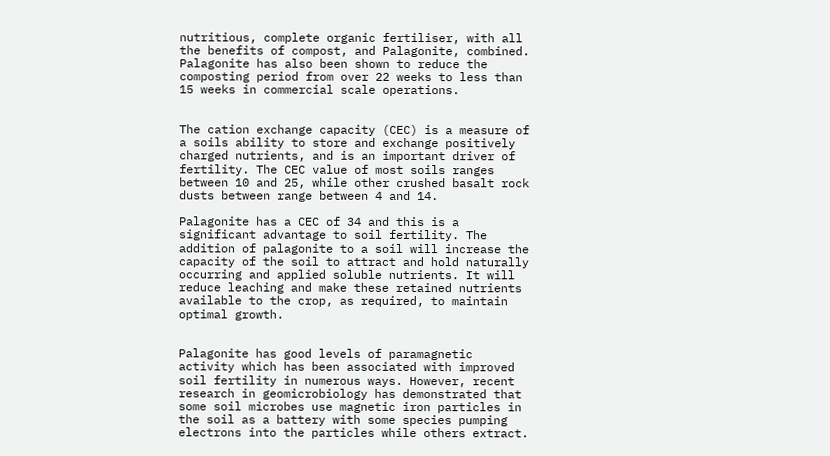nutritious, complete organic fertiliser, with all the benefits of compost, and Palagonite, combined. Palagonite has also been shown to reduce the composting period from over 22 weeks to less than 15 weeks in commercial scale operations.


The cation exchange capacity (CEC) is a measure of a soils ability to store and exchange positively charged nutrients, and is an important driver of fertility. The CEC value of most soils ranges between 10 and 25, while other crushed basalt rock dusts between range between 4 and 14.

Palagonite has a CEC of 34 and this is a significant advantage to soil fertility. The addition of palagonite to a soil will increase the capacity of the soil to attract and hold naturally occurring and applied soluble nutrients. It will reduce leaching and make these retained nutrients available to the crop, as required, to maintain optimal growth.


Palagonite has good levels of paramagnetic activity which has been associated with improved soil fertility in numerous ways. However, recent research in geomicrobiology has demonstrated that some soil microbes use magnetic iron particles in the soil as a battery with some species pumping electrons into the particles while others extract.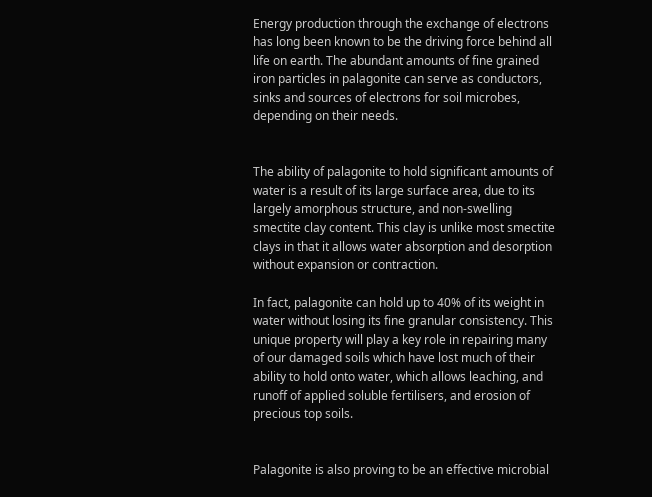Energy production through the exchange of electrons has long been known to be the driving force behind all life on earth. The abundant amounts of fine grained iron particles in palagonite can serve as conductors, sinks and sources of electrons for soil microbes, depending on their needs.


The ability of palagonite to hold significant amounts of water is a result of its large surface area, due to its largely amorphous structure, and non-swelling smectite clay content. This clay is unlike most smectite clays in that it allows water absorption and desorption without expansion or contraction.

In fact, palagonite can hold up to 40% of its weight in water without losing its fine granular consistency. This unique property will play a key role in repairing many of our damaged soils which have lost much of their ability to hold onto water, which allows leaching, and runoff of applied soluble fertilisers, and erosion of precious top soils.


Palagonite is also proving to be an effective microbial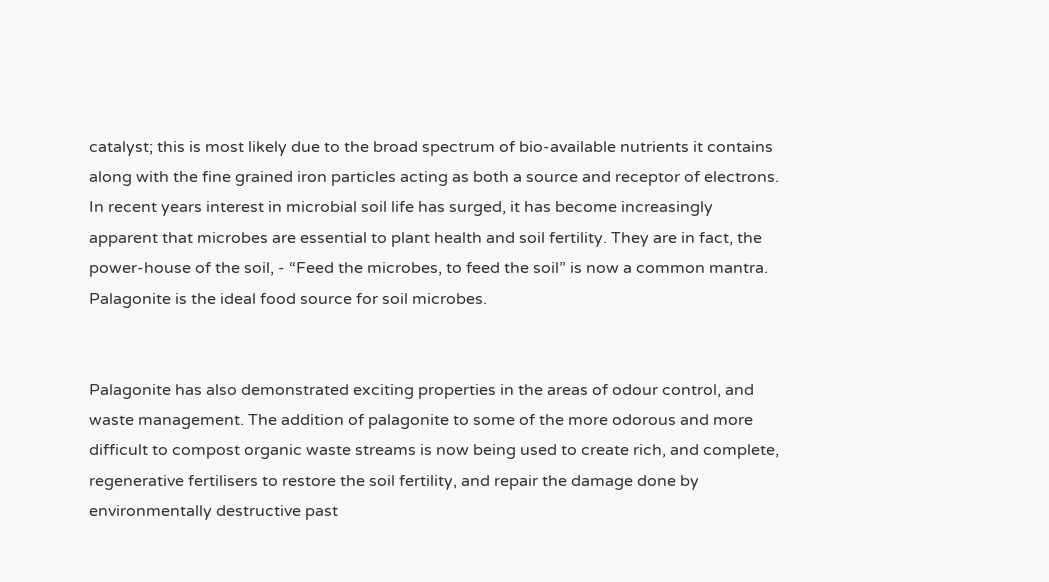catalyst; this is most likely due to the broad spectrum of bio-available nutrients it contains along with the fine grained iron particles acting as both a source and receptor of electrons. In recent years interest in microbial soil life has surged, it has become increasingly apparent that microbes are essential to plant health and soil fertility. They are in fact, the power-house of the soil, - “Feed the microbes, to feed the soil” is now a common mantra. Palagonite is the ideal food source for soil microbes.


Palagonite has also demonstrated exciting properties in the areas of odour control, and waste management. The addition of palagonite to some of the more odorous and more difficult to compost organic waste streams is now being used to create rich, and complete, regenerative fertilisers to restore the soil fertility, and repair the damage done by environmentally destructive past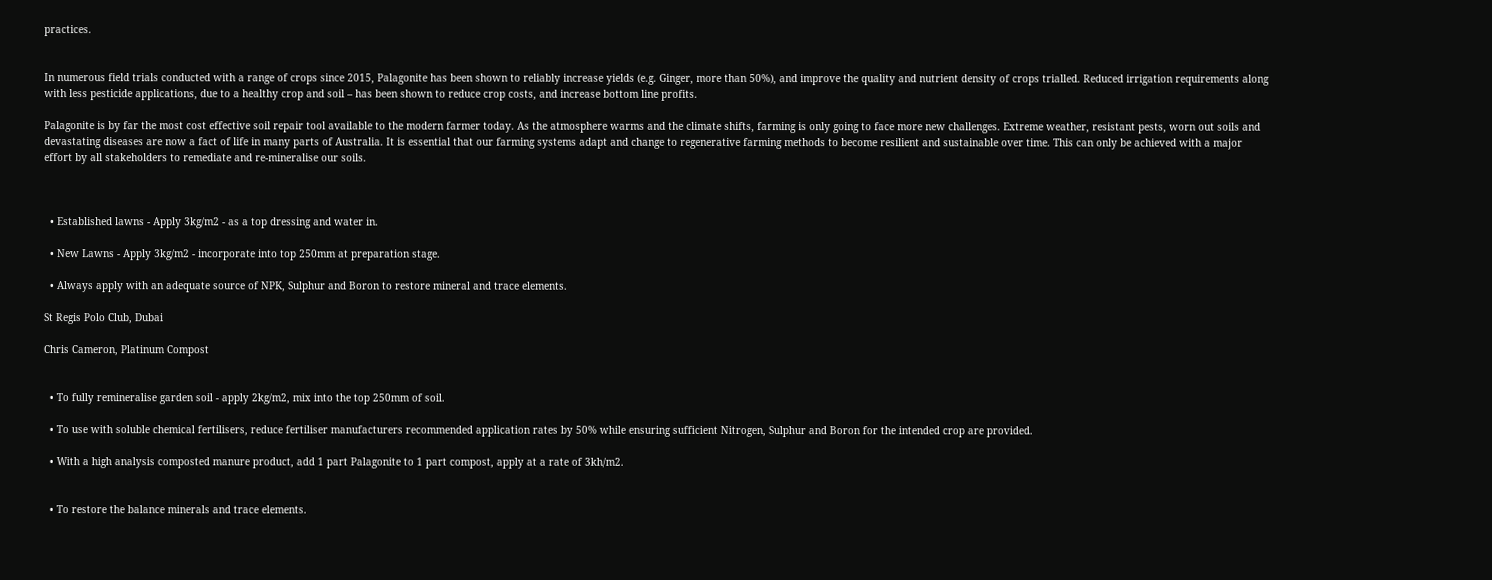practices.


In numerous field trials conducted with a range of crops since 2015, Palagonite has been shown to reliably increase yields (e.g. Ginger, more than 50%), and improve the quality and nutrient density of crops trialled. Reduced irrigation requirements along with less pesticide applications, due to a healthy crop and soil – has been shown to reduce crop costs, and increase bottom line profits.

Palagonite is by far the most cost effective soil repair tool available to the modern farmer today. As the atmosphere warms and the climate shifts, farming is only going to face more new challenges. Extreme weather, resistant pests, worn out soils and devastating diseases are now a fact of life in many parts of Australia. It is essential that our farming systems adapt and change to regenerative farming methods to become resilient and sustainable over time. This can only be achieved with a major effort by all stakeholders to remediate and re-mineralise our soils.



  • Established lawns - Apply 3kg/m2 - as a top dressing and water in.

  • New Lawns - Apply 3kg/m2 - incorporate into top 250mm at preparation stage.

  • Always apply with an adequate source of NPK, Sulphur and Boron to restore mineral and trace elements.

St Regis Polo Club, Dubai

Chris Cameron, Platinum Compost


  • To fully remineralise garden soil - apply 2kg/m2, mix into the top 250mm of soil.

  • To use with soluble chemical fertilisers, reduce fertiliser manufacturers recommended application rates by 50% while ensuring sufficient Nitrogen, Sulphur and Boron for the intended crop are provided.

  • With a high analysis composted manure product, add 1 part Palagonite to 1 part compost, apply at a rate of 3kh/m2.


  • To restore the balance minerals and trace elements.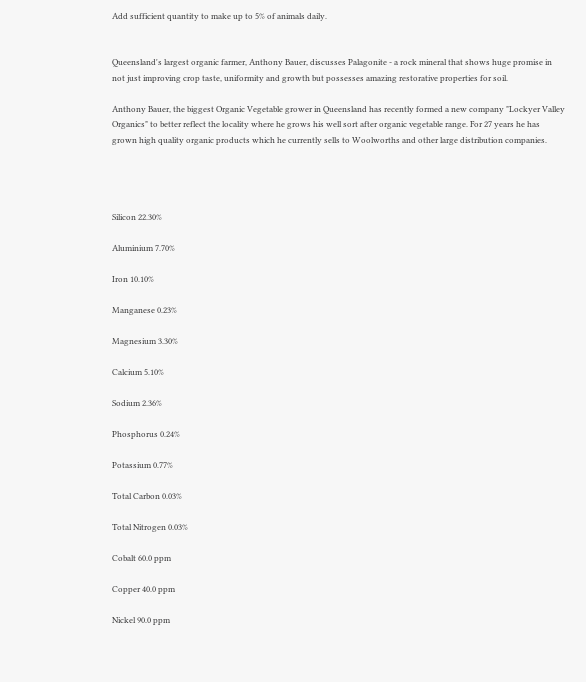Add sufficient quantity to make up to 5% of animals daily.


Queensland's largest organic farmer, Anthony Bauer, discusses Palagonite - a rock mineral that shows huge promise in not just improving crop taste, uniformity and growth but possesses amazing restorative properties for soil.

Anthony Bauer, the biggest Organic Vegetable grower in Queensland has recently formed a new company "Lockyer Valley Organics" to better reflect the locality where he grows his well sort after organic vegetable range. For 27 years he has grown high quality organic products which he currently sells to Woolworths and other large distribution companies.




Silicon 22.30%

Aluminium 7.70%

Iron 10.10%

Manganese 0.23%

Magnesium 3.30%

Calcium 5.10%

Sodium 2.36%

Phosphorus 0.24%

Potassium 0.77%

Total Carbon 0.03%

Total Nitrogen 0.03%

Cobalt 60.0 ppm

Copper 40.0 ppm

Nickel 90.0 ppm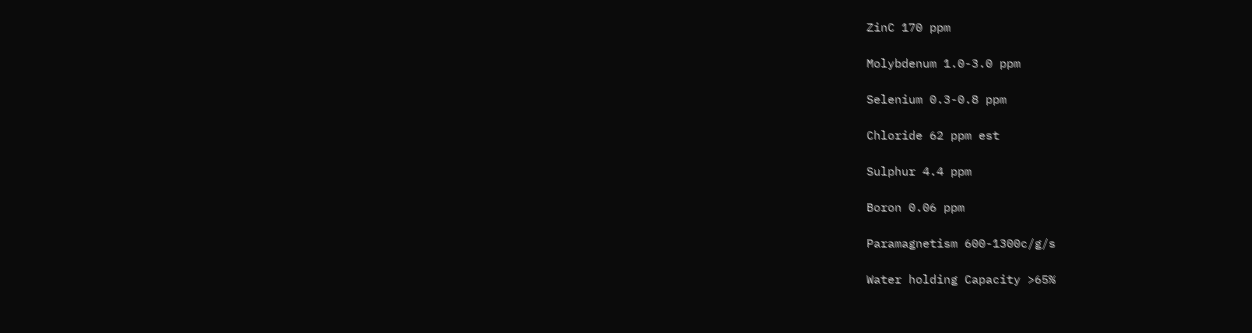ZinC 170 ppm

Molybdenum 1.0-3.0 ppm

Selenium 0.3-0.8 ppm

Chloride 62 ppm est

Sulphur 4.4 ppm

Boron 0.06 ppm

Paramagnetism 600-1300c/g/s

Water holding Capacity >65%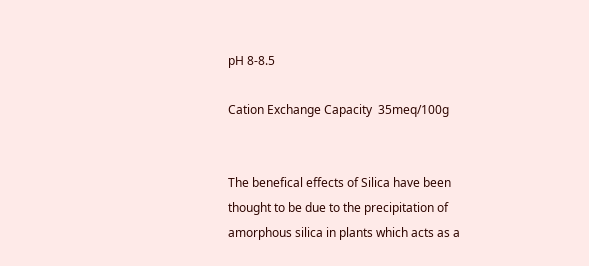pH 8-8.5

Cation Exchange Capacity  35meq/100g


The benefical effects of Silica have been thought to be due to the precipitation of amorphous silica in plants which acts as a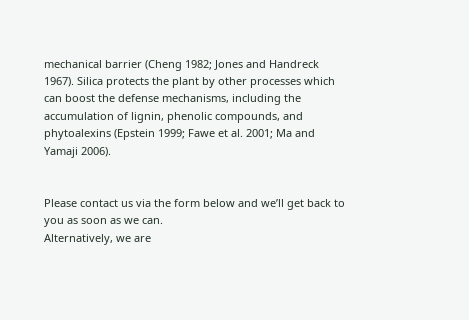mechanical barrier (Cheng 1982; Jones and Handreck 1967). Silica protects the plant by other processes which can boost the defense mechanisms, including the accumulation of lignin, phenolic compounds, and phytoalexins (Epstein 1999; Fawe et al. 2001; Ma and Yamaji 2006).


Please contact us via the form below and we’ll get back to you as soon as we can.
Alternatively, we are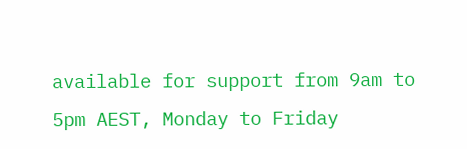available for support from 9am to 5pm AEST, Monday to Friday